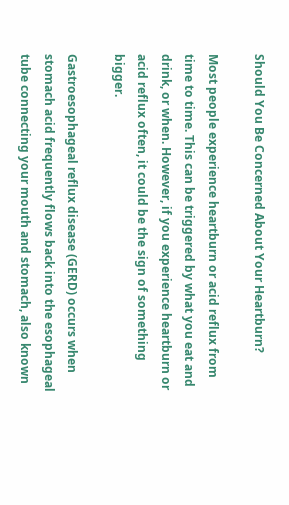Should You Be Concerned About Your Heartburn?

Most people experience heartburn or acid reflux from time to time. This can be triggered by what you eat and drink, or when. However, if you experience heartburn or acid reflux often, it could be the sign of something bigger.

Gastroesophageal reflux disease (GERD) occurs when stomach acid frequently flows back into the esophageal tube connecting your mouth and stomach, also known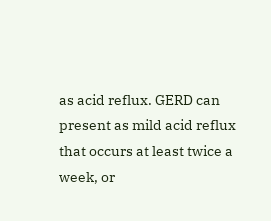as acid reflux. GERD can present as mild acid reflux that occurs at least twice a week, or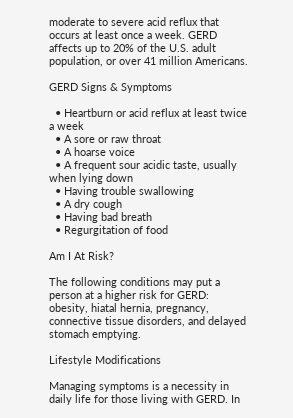moderate to severe acid reflux that occurs at least once a week. GERD affects up to 20% of the U.S. adult population, or over 41 million Americans.

GERD Signs & Symptoms

  • Heartburn or acid reflux at least twice a week
  • A sore or raw throat
  • A hoarse voice
  • A frequent sour acidic taste, usually when lying down
  • Having trouble swallowing
  • A dry cough
  • Having bad breath
  • Regurgitation of food

Am I At Risk?

The following conditions may put a person at a higher risk for GERD: obesity, hiatal hernia, pregnancy, connective tissue disorders, and delayed stomach emptying.

Lifestyle Modifications

Managing symptoms is a necessity in daily life for those living with GERD. In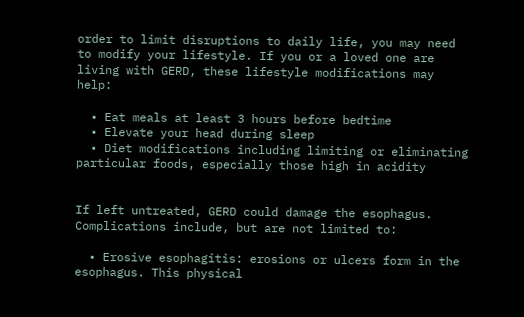order to limit disruptions to daily life, you may need to modify your lifestyle. If you or a loved one are living with GERD, these lifestyle modifications may help:

  • Eat meals at least 3 hours before bedtime
  • Elevate your head during sleep
  • Diet modifications including limiting or eliminating particular foods, especially those high in acidity


If left untreated, GERD could damage the esophagus. Complications include, but are not limited to:

  • Erosive esophagitis: erosions or ulcers form in the esophagus. This physical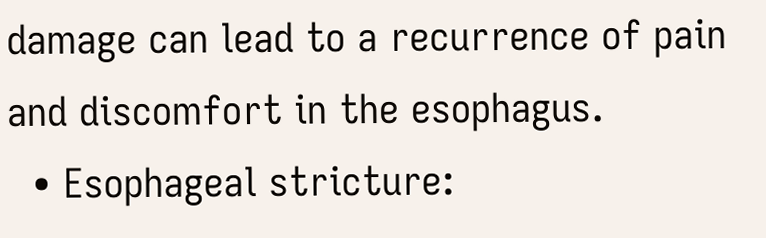damage can lead to a recurrence of pain and discomfort in the esophagus.
  • Esophageal stricture: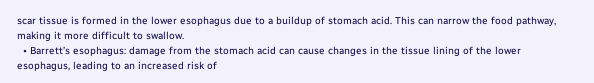scar tissue is formed in the lower esophagus due to a buildup of stomach acid. This can narrow the food pathway, making it more difficult to swallow.
  • Barrett’s esophagus: damage from the stomach acid can cause changes in the tissue lining of the lower esophagus, leading to an increased risk of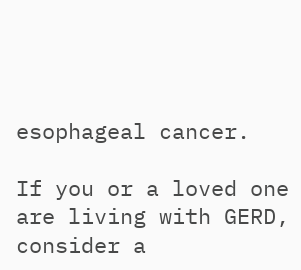esophageal cancer.

If you or a loved one are living with GERD, consider a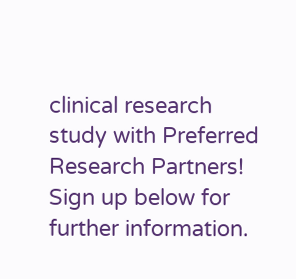clinical research study with Preferred Research Partners! Sign up below for further information.